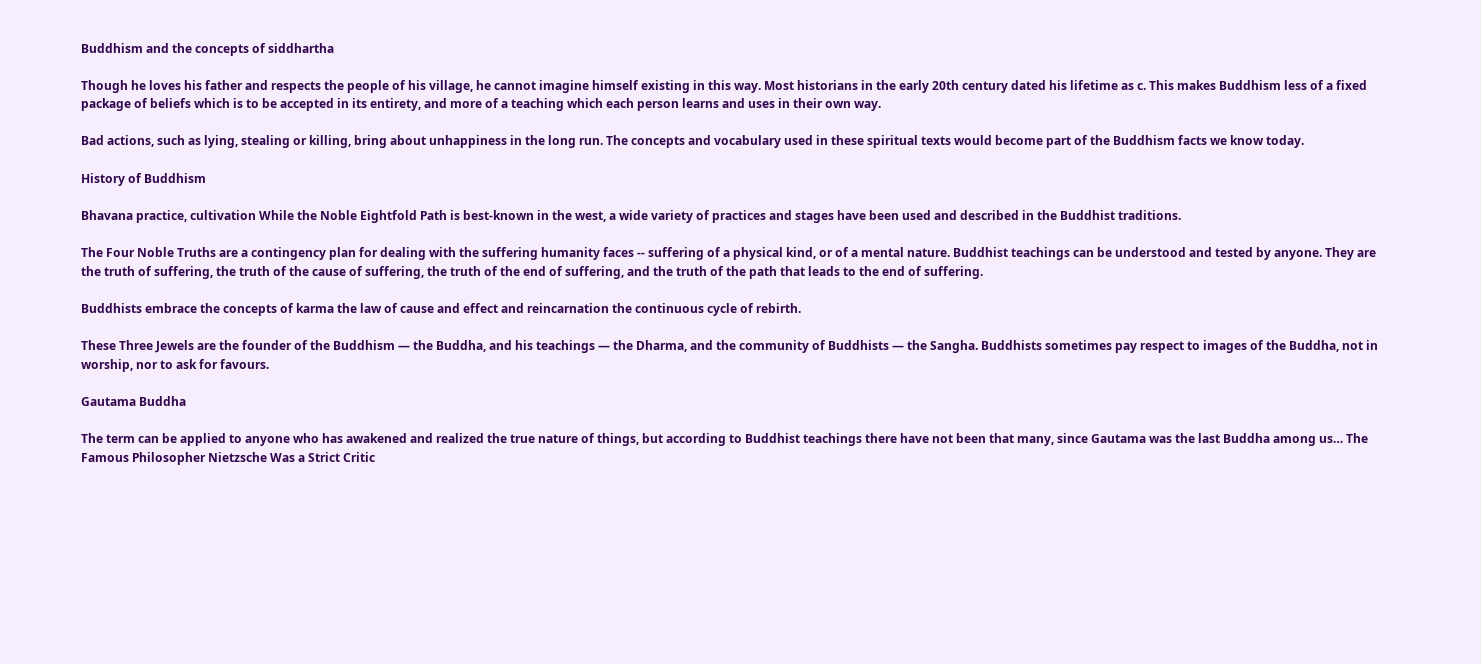Buddhism and the concepts of siddhartha

Though he loves his father and respects the people of his village, he cannot imagine himself existing in this way. Most historians in the early 20th century dated his lifetime as c. This makes Buddhism less of a fixed package of beliefs which is to be accepted in its entirety, and more of a teaching which each person learns and uses in their own way.

Bad actions, such as lying, stealing or killing, bring about unhappiness in the long run. The concepts and vocabulary used in these spiritual texts would become part of the Buddhism facts we know today.

History of Buddhism

Bhavana practice, cultivation While the Noble Eightfold Path is best-known in the west, a wide variety of practices and stages have been used and described in the Buddhist traditions.

The Four Noble Truths are a contingency plan for dealing with the suffering humanity faces -- suffering of a physical kind, or of a mental nature. Buddhist teachings can be understood and tested by anyone. They are the truth of suffering, the truth of the cause of suffering, the truth of the end of suffering, and the truth of the path that leads to the end of suffering.

Buddhists embrace the concepts of karma the law of cause and effect and reincarnation the continuous cycle of rebirth.

These Three Jewels are the founder of the Buddhism — the Buddha, and his teachings — the Dharma, and the community of Buddhists — the Sangha. Buddhists sometimes pay respect to images of the Buddha, not in worship, nor to ask for favours.

Gautama Buddha

The term can be applied to anyone who has awakened and realized the true nature of things, but according to Buddhist teachings there have not been that many, since Gautama was the last Buddha among us… The Famous Philosopher Nietzsche Was a Strict Critic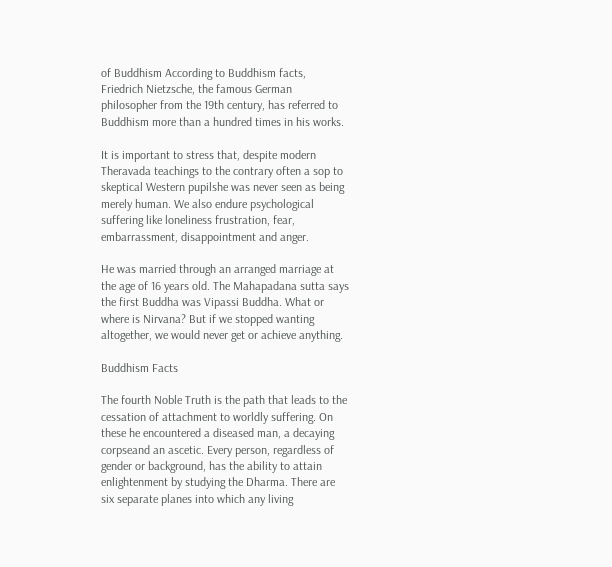of Buddhism According to Buddhism facts, Friedrich Nietzsche, the famous German philosopher from the 19th century, has referred to Buddhism more than a hundred times in his works.

It is important to stress that, despite modern Theravada teachings to the contrary often a sop to skeptical Western pupilshe was never seen as being merely human. We also endure psychological suffering like loneliness frustration, fear, embarrassment, disappointment and anger.

He was married through an arranged marriage at the age of 16 years old. The Mahapadana sutta says the first Buddha was Vipassi Buddha. What or where is Nirvana? But if we stopped wanting altogether, we would never get or achieve anything.

Buddhism Facts

The fourth Noble Truth is the path that leads to the cessation of attachment to worldly suffering. On these he encountered a diseased man, a decaying corpseand an ascetic. Every person, regardless of gender or background, has the ability to attain enlightenment by studying the Dharma. There are six separate planes into which any living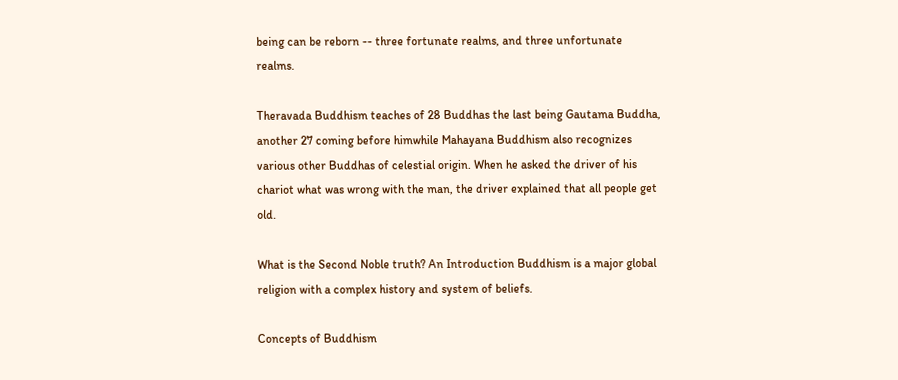being can be reborn -- three fortunate realms, and three unfortunate realms.

Theravada Buddhism teaches of 28 Buddhas the last being Gautama Buddha, another 27 coming before himwhile Mahayana Buddhism also recognizes various other Buddhas of celestial origin. When he asked the driver of his chariot what was wrong with the man, the driver explained that all people get old.

What is the Second Noble truth? An Introduction Buddhism is a major global religion with a complex history and system of beliefs.

Concepts of Buddhism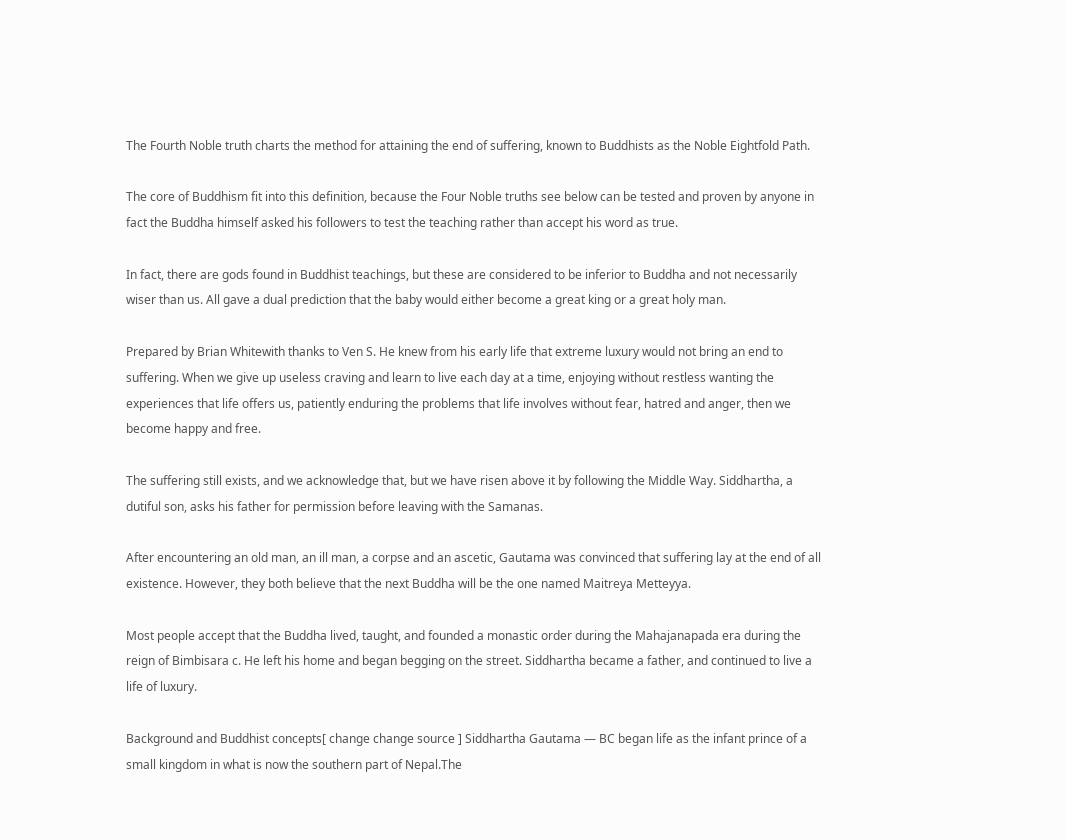The Fourth Noble truth charts the method for attaining the end of suffering, known to Buddhists as the Noble Eightfold Path.

The core of Buddhism fit into this definition, because the Four Noble truths see below can be tested and proven by anyone in fact the Buddha himself asked his followers to test the teaching rather than accept his word as true.

In fact, there are gods found in Buddhist teachings, but these are considered to be inferior to Buddha and not necessarily wiser than us. All gave a dual prediction that the baby would either become a great king or a great holy man.

Prepared by Brian Whitewith thanks to Ven S. He knew from his early life that extreme luxury would not bring an end to suffering. When we give up useless craving and learn to live each day at a time, enjoying without restless wanting the experiences that life offers us, patiently enduring the problems that life involves without fear, hatred and anger, then we become happy and free.

The suffering still exists, and we acknowledge that, but we have risen above it by following the Middle Way. Siddhartha, a dutiful son, asks his father for permission before leaving with the Samanas.

After encountering an old man, an ill man, a corpse and an ascetic, Gautama was convinced that suffering lay at the end of all existence. However, they both believe that the next Buddha will be the one named Maitreya Metteyya.

Most people accept that the Buddha lived, taught, and founded a monastic order during the Mahajanapada era during the reign of Bimbisara c. He left his home and began begging on the street. Siddhartha became a father, and continued to live a life of luxury.

Background and Buddhist concepts[ change change source ] Siddhartha Gautama — BC began life as the infant prince of a small kingdom in what is now the southern part of Nepal.The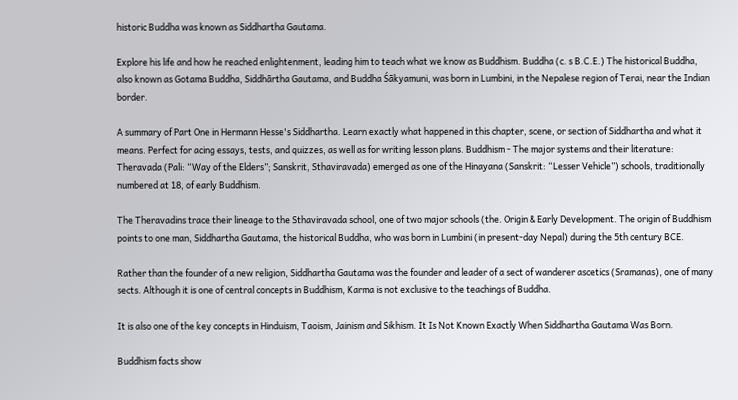historic Buddha was known as Siddhartha Gautama.

Explore his life and how he reached enlightenment, leading him to teach what we know as Buddhism. Buddha (c. s B.C.E.) The historical Buddha, also known as Gotama Buddha, Siddhārtha Gautama, and Buddha Śākyamuni, was born in Lumbini, in the Nepalese region of Terai, near the Indian border.

A summary of Part One in Hermann Hesse's Siddhartha. Learn exactly what happened in this chapter, scene, or section of Siddhartha and what it means. Perfect for acing essays, tests, and quizzes, as well as for writing lesson plans. Buddhism - The major systems and their literature: Theravada (Pali: “Way of the Elders”; Sanskrit, Sthaviravada) emerged as one of the Hinayana (Sanskrit: “Lesser Vehicle”) schools, traditionally numbered at 18, of early Buddhism.

The Theravadins trace their lineage to the Sthaviravada school, one of two major schools (the. Origin & Early Development. The origin of Buddhism points to one man, Siddhartha Gautama, the historical Buddha, who was born in Lumbini (in present-day Nepal) during the 5th century BCE.

Rather than the founder of a new religion, Siddhartha Gautama was the founder and leader of a sect of wanderer ascetics (Sramanas), one of many sects. Although it is one of central concepts in Buddhism, Karma is not exclusive to the teachings of Buddha.

It is also one of the key concepts in Hinduism, Taoism, Jainism and Sikhism. It Is Not Known Exactly When Siddhartha Gautama Was Born.

Buddhism facts show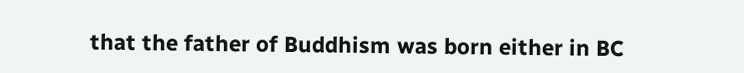that the father of Buddhism was born either in BC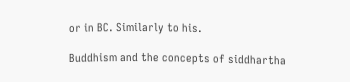or in BC. Similarly to his.

Buddhism and the concepts of siddhartha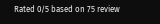Rated 0/5 based on 75 review